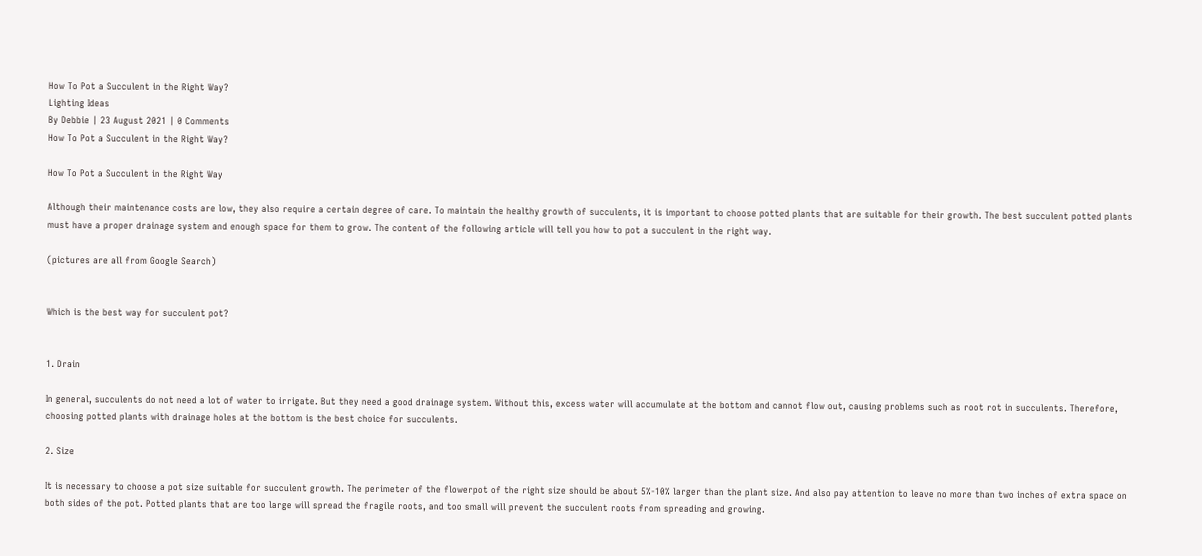How To Pot a Succulent in the Right Way?
Lighting Ideas
By Debbie | 23 August 2021 | 0 Comments
How To Pot a Succulent in the Right Way?

How To Pot a Succulent in the Right Way

Although their maintenance costs are low, they also require a certain degree of care. To maintain the healthy growth of succulents, it is important to choose potted plants that are suitable for their growth. The best succulent potted plants must have a proper drainage system and enough space for them to grow. The content of the following article will tell you how to pot a succulent in the right way.

(pictures are all from Google Search)


Which is the best way for succulent pot?


1. Drain

In general, succulents do not need a lot of water to irrigate. But they need a good drainage system. Without this, excess water will accumulate at the bottom and cannot flow out, causing problems such as root rot in succulents. Therefore, choosing potted plants with drainage holes at the bottom is the best choice for succulents.

2. Size

It is necessary to choose a pot size suitable for succulent growth. The perimeter of the flowerpot of the right size should be about 5%-10% larger than the plant size. And also pay attention to leave no more than two inches of extra space on both sides of the pot. Potted plants that are too large will spread the fragile roots, and too small will prevent the succulent roots from spreading and growing.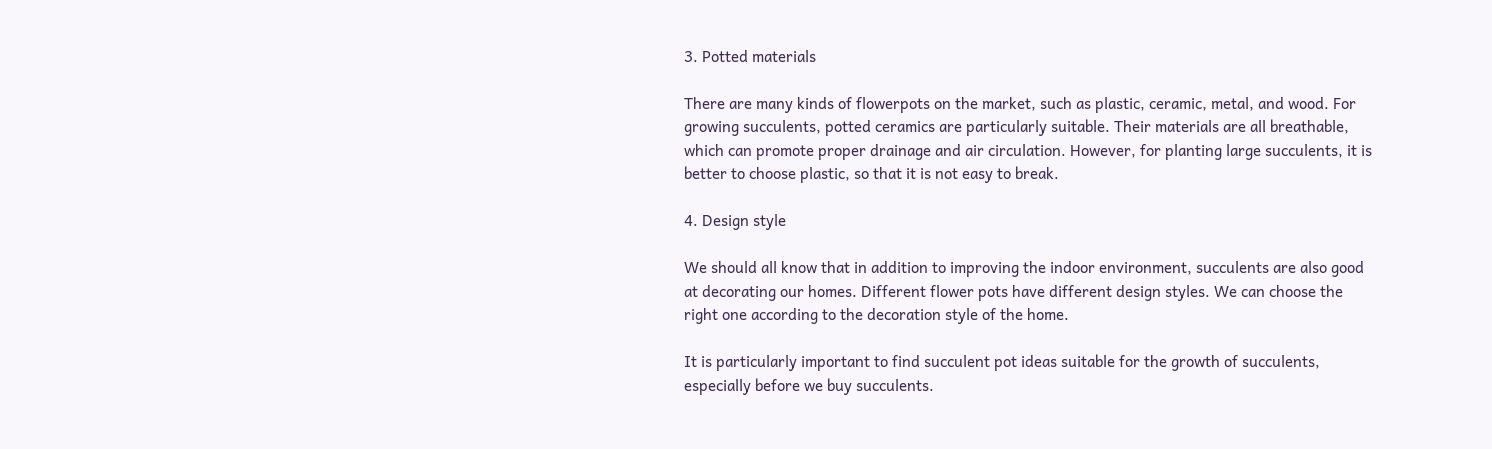3. Potted materials

There are many kinds of flowerpots on the market, such as plastic, ceramic, metal, and wood. For growing succulents, potted ceramics are particularly suitable. Their materials are all breathable, which can promote proper drainage and air circulation. However, for planting large succulents, it is better to choose plastic, so that it is not easy to break.

4. Design style

We should all know that in addition to improving the indoor environment, succulents are also good at decorating our homes. Different flower pots have different design styles. We can choose the right one according to the decoration style of the home.

It is particularly important to find succulent pot ideas suitable for the growth of succulents, especially before we buy succulents.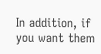In addition, if you want them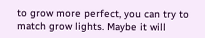to grow more perfect, you can try to match grow lights. Maybe it will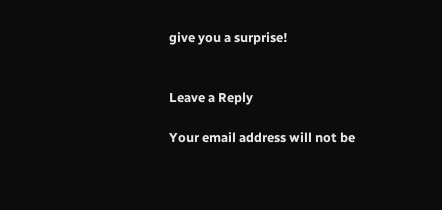give you a surprise!


Leave a Reply

Your email address will not be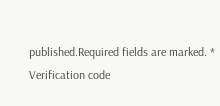published.Required fields are marked. *
Verification code